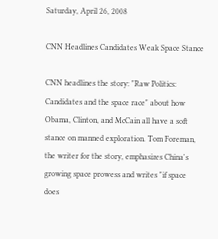Saturday, April 26, 2008

CNN Headlines Candidates Weak Space Stance

CNN headlines the story: "Raw Politics: Candidates and the space race" about how Obama, Clinton, and McCain all have a soft stance on manned exploration. Tom Foreman, the writer for the story, emphasizes China's growing space prowess and writes "if space does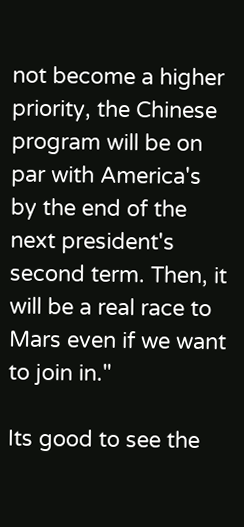not become a higher priority, the Chinese program will be on par with America's by the end of the next president's second term. Then, it will be a real race to Mars even if we want to join in."

Its good to see the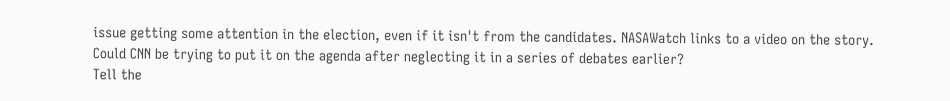issue getting some attention in the election, even if it isn't from the candidates. NASAWatch links to a video on the story.
Could CNN be trying to put it on the agenda after neglecting it in a series of debates earlier?
Tell the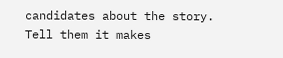candidates about the story. Tell them it makes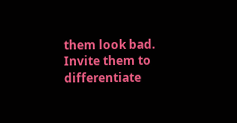them look bad. Invite them to differentiate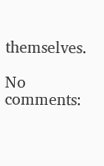themselves.

No comments: